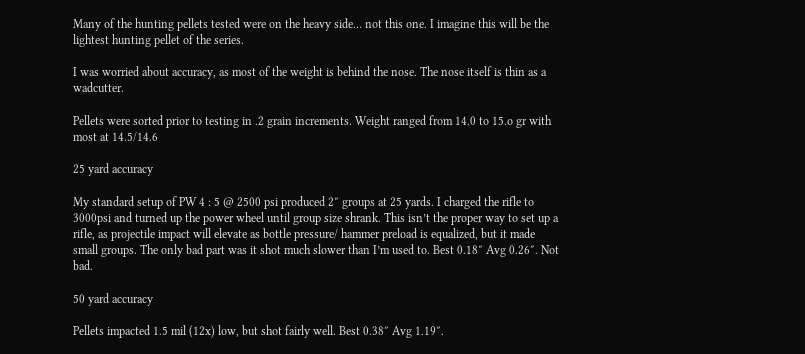Many of the hunting pellets tested were on the heavy side… not this one. I imagine this will be the lightest hunting pellet of the series.

I was worried about accuracy, as most of the weight is behind the nose. The nose itself is thin as a wadcutter.

Pellets were sorted prior to testing in .2 grain increments. Weight ranged from 14.0 to 15.o gr with most at 14.5/14.6

25 yard accuracy

My standard setup of PW 4 : 5 @ 2500 psi produced 2″ groups at 25 yards. I charged the rifle to 3000psi and turned up the power wheel until group size shrank. This isn’t the proper way to set up a rifle, as projectile impact will elevate as bottle pressure/ hammer preload is equalized, but it made small groups. The only bad part was it shot much slower than I’m used to. Best 0.18″ Avg 0.26″. Not bad.

50 yard accuracy

Pellets impacted 1.5 mil (12x) low, but shot fairly well. Best 0.38″ Avg 1.19″.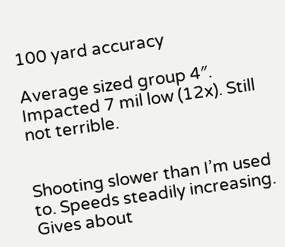100 yard accuracy

Average sized group 4″. Impacted 7 mil low (12x). Still not terrible.


Shooting slower than I’m used to. Speeds steadily increasing. Gives about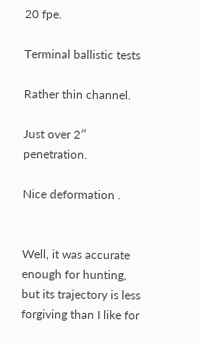20 fpe.

Terminal ballistic tests

Rather thin channel.

Just over 2″ penetration.

Nice deformation .


Well, it was accurate enough for hunting, but its trajectory is less forgiving than I like for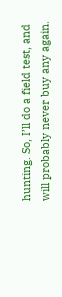hunting. So, I’ll do a field test, and will probably never buy any again.